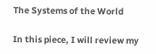The Systems of the World

In this piece, I will review my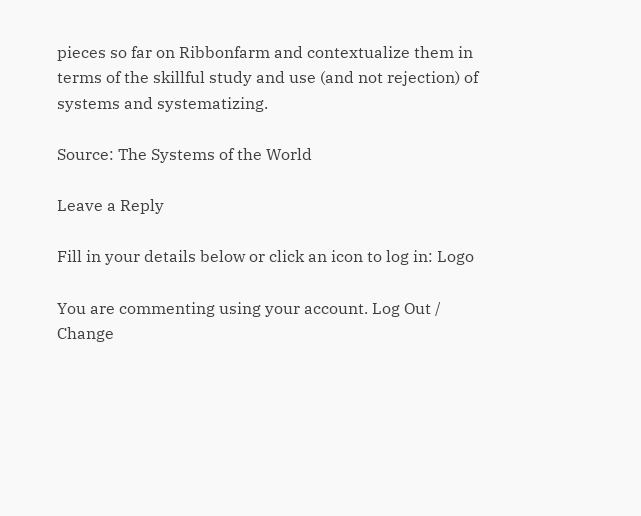pieces so far on Ribbonfarm and contextualize them in terms of the skillful study and use (and not rejection) of systems and systematizing.

Source: The Systems of the World

Leave a Reply

Fill in your details below or click an icon to log in: Logo

You are commenting using your account. Log Out /  Change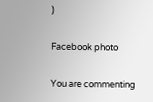)

Facebook photo

You are commenting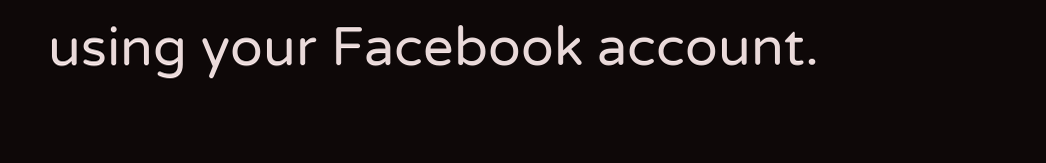using your Facebook account.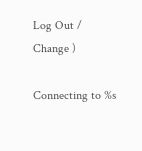Log Out /  Change )

Connecting to %s